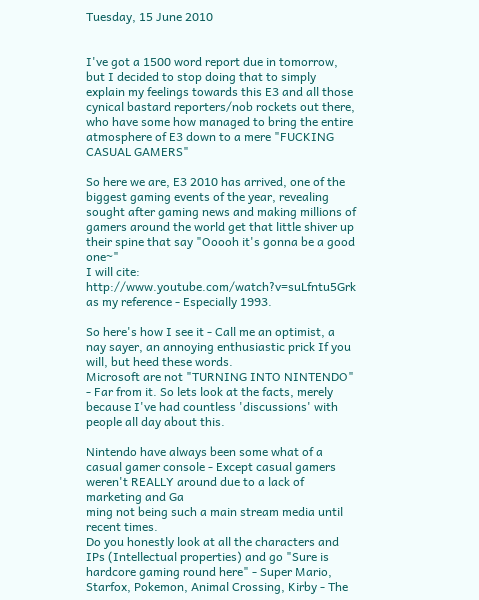Tuesday, 15 June 2010


I've got a 1500 word report due in tomorrow, but I decided to stop doing that to simply explain my feelings towards this E3 and all those cynical bastard reporters/nob rockets out there, who have some how managed to bring the entire atmosphere of E3 down to a mere "FUCKING CASUAL GAMERS"

So here we are, E3 2010 has arrived, one of the biggest gaming events of the year, revealing sought after gaming news and making millions of gamers around the world get that little shiver up their spine that say "Ooooh it's gonna be a good one~"
I will cite: http://www.youtube.com/watch?v=suLfntu5Grk as my reference - Especially 1993.

So here's how I see it - Call me an optimist, a nay sayer, an annoying enthusiastic prick If you will, but heed these words.
Microsoft are not "TURNING INTO NINTENDO" - Far from it. So lets look at the facts, merely because I've had countless 'discussions' with people all day about this.

Nintendo have always been some what of a casual gamer console - Except casual gamers weren't REALLY around due to a lack of marketing and Ga
ming not being such a main stream media until recent times.
Do you honestly look at all the characters and IPs (Intellectual properties) and go "Sure is hardcore gaming round here" - Super Mario, Starfox, Pokemon, Animal Crossing, Kirby - The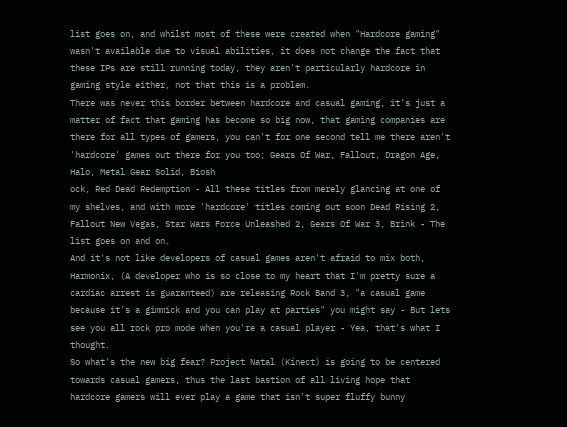list goes on, and whilst most of these were created when "Hardcore gaming" wasn't available due to visual abilities, it does not change the fact that these IPs are still running today, they aren't particularly hardcore in gaming style either, not that this is a problem.
There was never this border between hardcore and casual gaming, it's just a matter of fact that gaming has become so big now, that gaming companies are there for all types of gamers, you can't for one second tell me there aren't 'hardcore' games out there for you too; Gears Of War, Fallout, Dragon Age, Halo, Metal Gear Solid, Biosh
ock, Red Dead Redemption - All these titles from merely glancing at one of my shelves, and with more 'hardcore' titles coming out soon Dead Rising 2, Fallout New Vegas, Star Wars Force Unleashed 2, Gears Of War 3, Brink - The list goes on and on.
And it's not like developers of casual games aren't afraid to mix both, Harmonix, (A developer who is so close to my heart that I'm pretty sure a cardiac arrest is guaranteed) are releasing Rock Band 3, "a casual game because it's a gimmick and you can play at parties" you might say - But lets see you all rock pro mode when you're a casual player - Yea, that's what I thought.
So what's the new big fear? Project Natal (Kinect) is going to be centered towards casual gamers, thus the last bastion of all living hope that hardcore gamers will ever play a game that isn't super fluffy bunny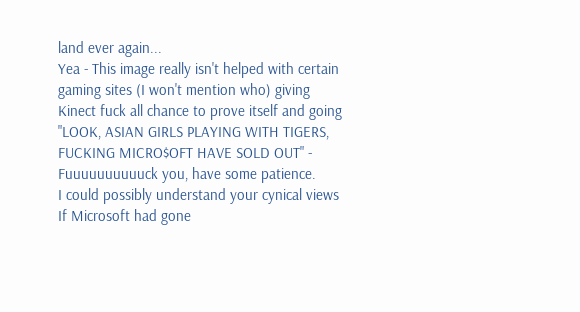land ever again...
Yea - This image really isn't helped with certain
gaming sites (I won't mention who) giving Kinect fuck all chance to prove itself and going "LOOK, ASIAN GIRLS PLAYING WITH TIGERS, FUCKING MICRO$OFT HAVE SOLD OUT" - Fuuuuuuuuuuck you, have some patience.
I could possibly understand your cynical views If Microsoft had gone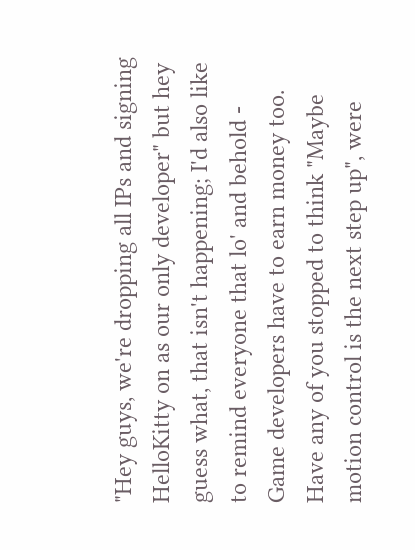"Hey guys, we're dropping all IPs and signing HelloKitty on as our only developer" but hey guess what, that isn't happening; I'd also like to remind everyone that lo' and behold - Game developers have to earn money too.
Have any of you stopped to think "Maybe motion control is the next step up", were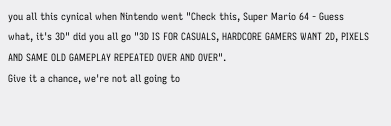you all this cynical when Nintendo went "Check this, Super Mario 64 - Guess what, it's 3D" did you all go "3D IS FOR CASUALS, HARDCORE GAMERS WANT 2D, PIXELS AND SAME OLD GAMEPLAY REPEATED OVER AND OVER".
Give it a chance, we're not all going to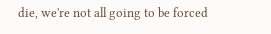die, we're not all going to be forced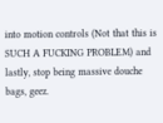into motion controls (Not that this is SUCH A FUCKING PROBLEM) and lastly, stop being massive douche bags, geez.